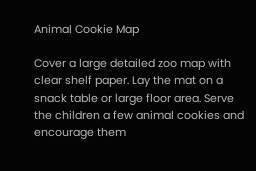Animal Cookie Map

Cover a large detailed zoo map with clear shelf paper. Lay the mat on a snack table or large floor area. Serve the children a few animal cookies and encourage them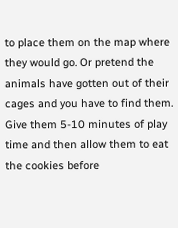to place them on the map where they would go. Or pretend the animals have gotten out of their cages and you have to find them. Give them 5-10 minutes of play time and then allow them to eat the cookies before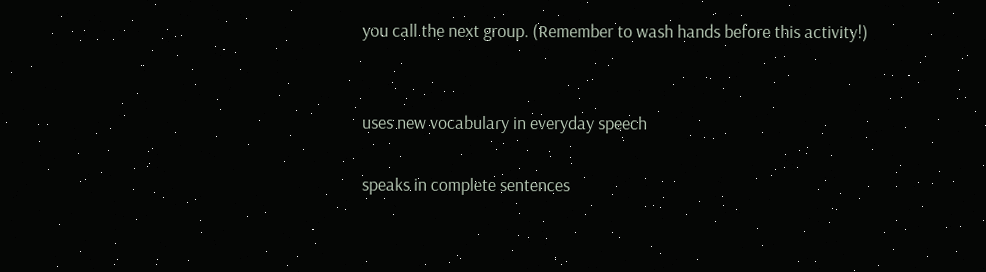you call the next group. (Remember to wash hands before this activity!)


uses new vocabulary in everyday speech

speaks in complete sentences